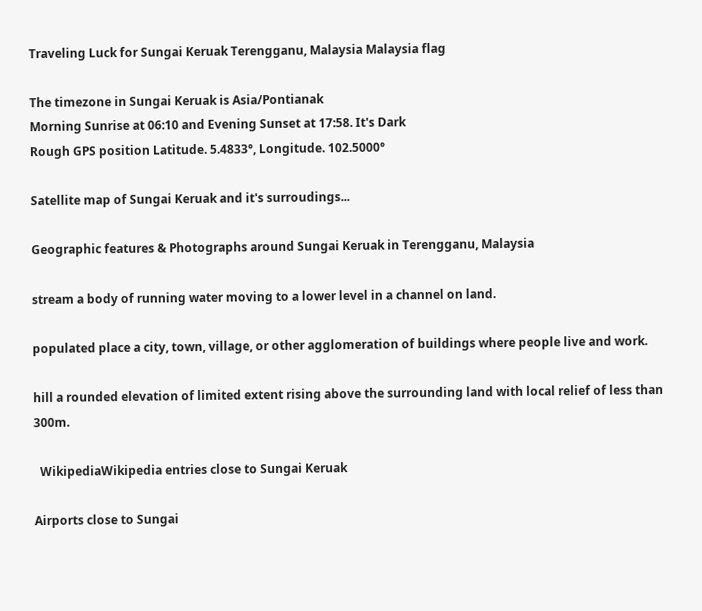Traveling Luck for Sungai Keruak Terengganu, Malaysia Malaysia flag

The timezone in Sungai Keruak is Asia/Pontianak
Morning Sunrise at 06:10 and Evening Sunset at 17:58. It's Dark
Rough GPS position Latitude. 5.4833°, Longitude. 102.5000°

Satellite map of Sungai Keruak and it's surroudings...

Geographic features & Photographs around Sungai Keruak in Terengganu, Malaysia

stream a body of running water moving to a lower level in a channel on land.

populated place a city, town, village, or other agglomeration of buildings where people live and work.

hill a rounded elevation of limited extent rising above the surrounding land with local relief of less than 300m.

  WikipediaWikipedia entries close to Sungai Keruak

Airports close to Sungai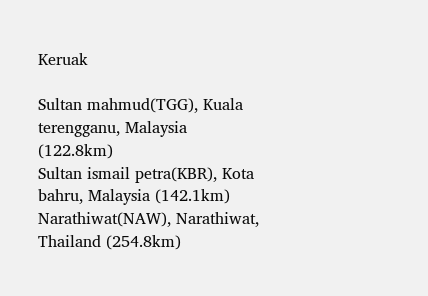Keruak

Sultan mahmud(TGG), Kuala terengganu, Malaysia (122.8km)
Sultan ismail petra(KBR), Kota bahru, Malaysia (142.1km)
Narathiwat(NAW), Narathiwat, Thailand (254.8km)